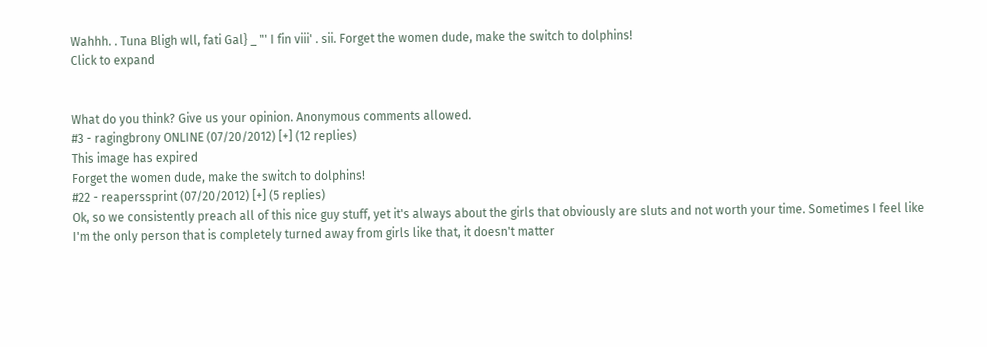Wahhh. . Tuna Bligh wll, fati Gal} _ "' I fin viii' . sii. Forget the women dude, make the switch to dolphins!
Click to expand


What do you think? Give us your opinion. Anonymous comments allowed.
#3 - ragingbrony ONLINE (07/20/2012) [+] (12 replies)
This image has expired
Forget the women dude, make the switch to dolphins!
#22 - reaperssprint (07/20/2012) [+] (5 replies)
Ok, so we consistently preach all of this nice guy stuff, yet it's always about the girls that obviously are sluts and not worth your time. Sometimes I feel like I'm the only person that is completely turned away from girls like that, it doesn't matter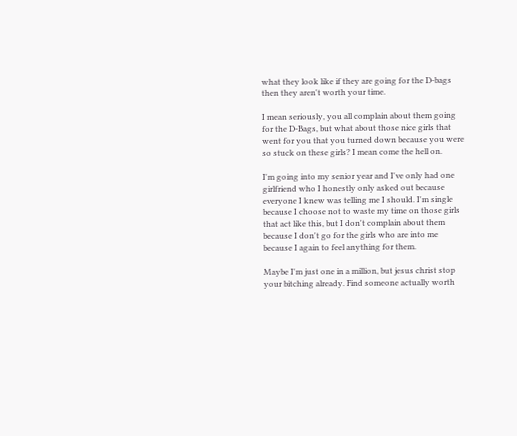what they look like if they are going for the D-bags then they aren't worth your time.

I mean seriously, you all complain about them going for the D-Bags, but what about those nice girls that went for you that you turned down because you were so stuck on these girls? I mean come the hell on.

I'm going into my senior year and I've only had one girlfriend who I honestly only asked out because everyone I knew was telling me I should. I'm single because I choose not to waste my time on those girls that act like this, but I don't complain about them because I don't go for the girls who are into me because I again to feel anything for them.

Maybe I'm just one in a million, but jesus christ stop your bitching already. Find someone actually worth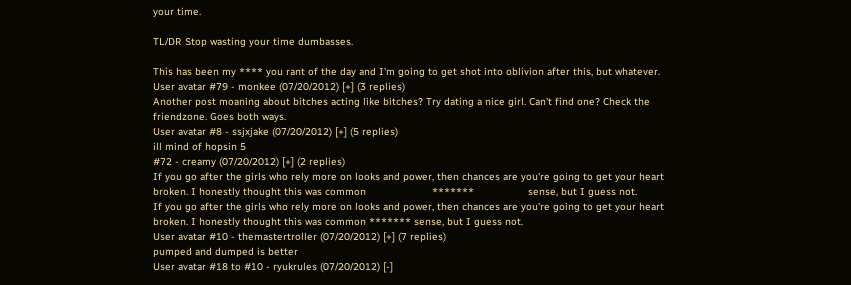your time.

TL/DR Stop wasting your time dumbasses.

This has been my **** you rant of the day and I'm going to get shot into oblivion after this, but whatever.
User avatar #79 - monkee (07/20/2012) [+] (3 replies)
Another post moaning about bitches acting like bitches? Try dating a nice girl. Can't find one? Check the friendzone. Goes both ways.
User avatar #8 - ssjxjake (07/20/2012) [+] (5 replies)
ill mind of hopsin 5
#72 - creamy (07/20/2012) [+] (2 replies)
If you go after the girls who rely more on looks and power, then chances are you're going to get your heart broken. I honestly thought this was common                      *******                  sense, but I guess not.
If you go after the girls who rely more on looks and power, then chances are you're going to get your heart broken. I honestly thought this was common ******* sense, but I guess not.
User avatar #10 - themastertroller (07/20/2012) [+] (7 replies)
pumped and dumped is better
User avatar #18 to #10 - ryukrules (07/20/2012) [-]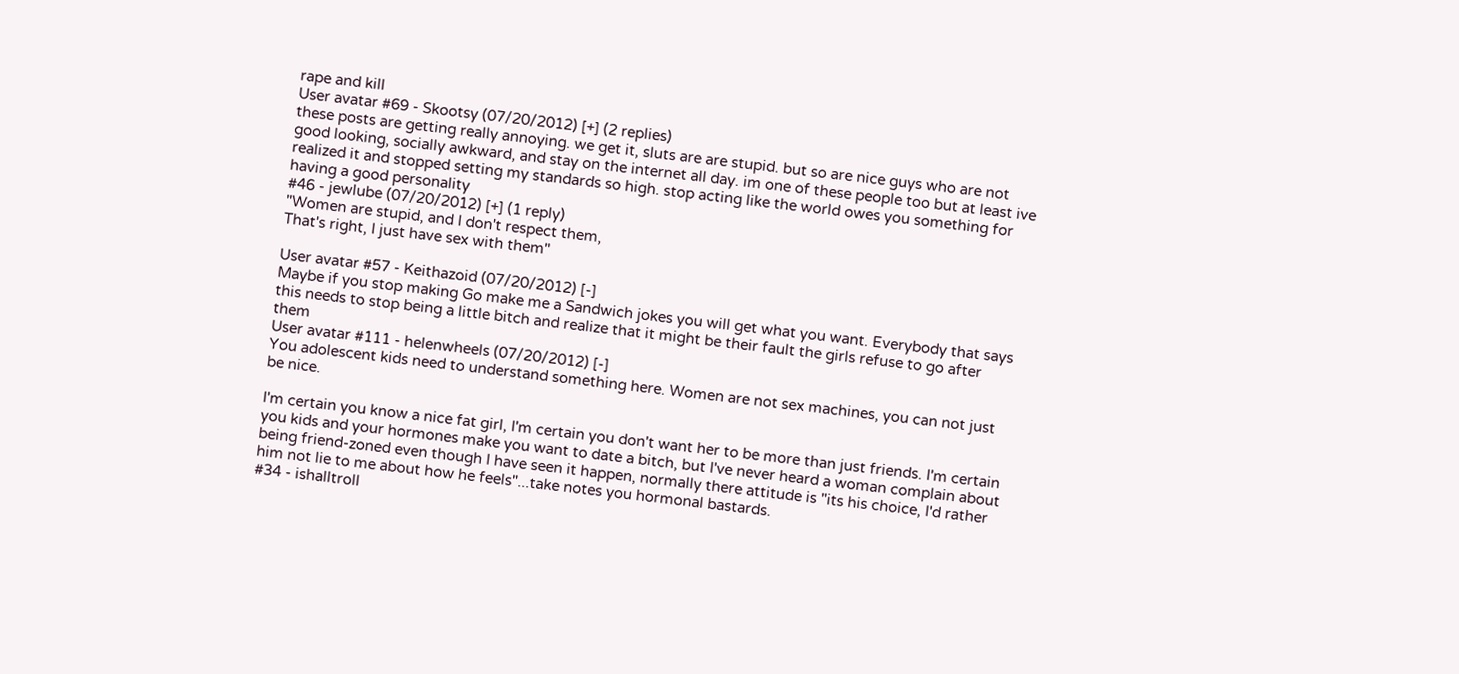rape and kill
User avatar #69 - Skootsy (07/20/2012) [+] (2 replies)
these posts are getting really annoying. we get it, sluts are are stupid. but so are nice guys who are not good looking, socially awkward, and stay on the internet all day. im one of these people too but at least ive realized it and stopped setting my standards so high. stop acting like the world owes you something for having a good personality
#46 - jewlube (07/20/2012) [+] (1 reply)
"Women are stupid, and I don't respect them,
That's right, I just have sex with them"

User avatar #57 - Keithazoid (07/20/2012) [-]
Maybe if you stop making Go make me a Sandwich jokes you will get what you want. Everybody that says this needs to stop being a little bitch and realize that it might be their fault the girls refuse to go after them
User avatar #111 - helenwheels (07/20/2012) [-]
You adolescent kids need to understand something here. Women are not sex machines, you can not just be nice.

I'm certain you know a nice fat girl, I'm certain you don't want her to be more than just friends. I'm certain you kids and your hormones make you want to date a bitch, but I've never heard a woman complain about being friend-zoned even though I have seen it happen, normally there attitude is "its his choice, I'd rather him not lie to me about how he feels"...take notes you hormonal bastards.
#34 - ishalltroll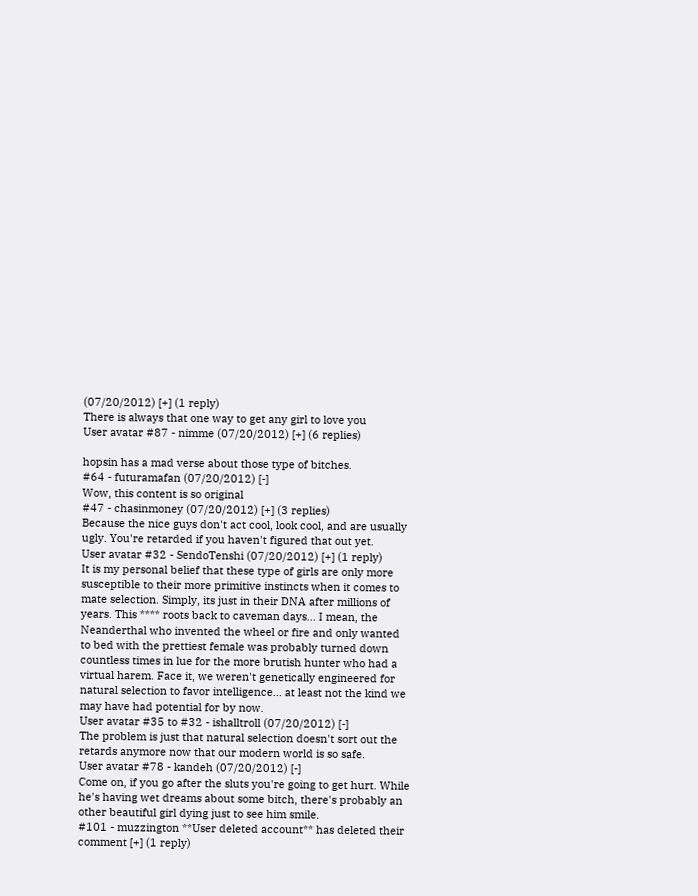(07/20/2012) [+] (1 reply)
There is always that one way to get any girl to love you
User avatar #87 - nimme (07/20/2012) [+] (6 replies)

hopsin has a mad verse about those type of bitches.
#64 - futuramafan (07/20/2012) [-]
Wow, this content is so original
#47 - chasinmoney (07/20/2012) [+] (3 replies)
Because the nice guys don't act cool, look cool, and are usually ugly. You're retarded if you haven't figured that out yet.
User avatar #32 - SendoTenshi (07/20/2012) [+] (1 reply)
It is my personal belief that these type of girls are only more susceptible to their more primitive instincts when it comes to mate selection. Simply, its just in their DNA after millions of years. This **** roots back to caveman days... I mean, the Neanderthal who invented the wheel or fire and only wanted to bed with the prettiest female was probably turned down countless times in lue for the more brutish hunter who had a virtual harem. Face it, we weren't genetically engineered for natural selection to favor intelligence... at least not the kind we may have had potential for by now.
User avatar #35 to #32 - ishalltroll (07/20/2012) [-]
The problem is just that natural selection doesn't sort out the retards anymore now that our modern world is so safe.
User avatar #78 - kandeh (07/20/2012) [-]
Come on, if you go after the sluts you're going to get hurt. While he's having wet dreams about some bitch, there's probably an other beautiful girl dying just to see him smile.
#101 - muzzington **User deleted account** has deleted their comment [+] (1 reply)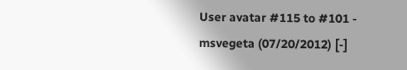User avatar #115 to #101 - msvegeta (07/20/2012) [-]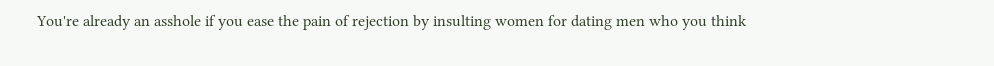You're already an asshole if you ease the pain of rejection by insulting women for dating men who you think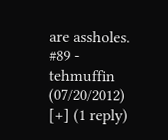are assholes.
#89 - tehmuffin (07/20/2012) [+] (1 reply)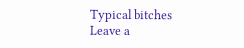Typical bitches
Leave a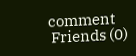comment
 Friends (0)